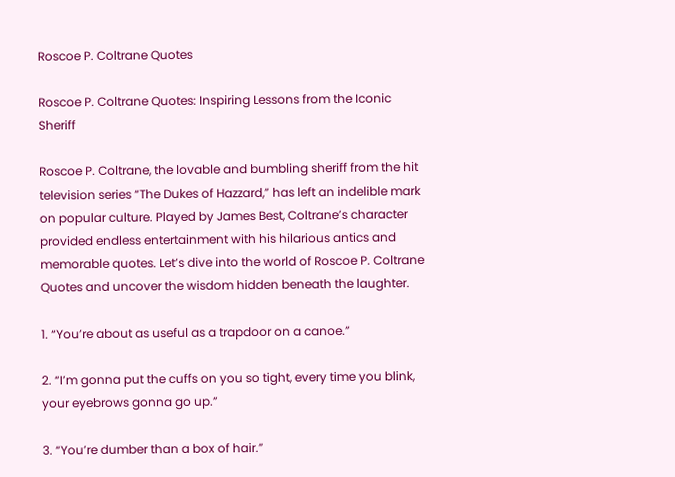Roscoe P. Coltrane Quotes

Roscoe P. Coltrane Quotes: Inspiring Lessons from the Iconic Sheriff

Roscoe P. Coltrane, the lovable and bumbling sheriff from the hit television series “The Dukes of Hazzard,” has left an indelible mark on popular culture. Played by James Best, Coltrane’s character provided endless entertainment with his hilarious antics and memorable quotes. Let’s dive into the world of Roscoe P. Coltrane Quotes and uncover the wisdom hidden beneath the laughter.

1. “You’re about as useful as a trapdoor on a canoe.”

2. “I’m gonna put the cuffs on you so tight, every time you blink, your eyebrows gonna go up.”

3. “You’re dumber than a box of hair.”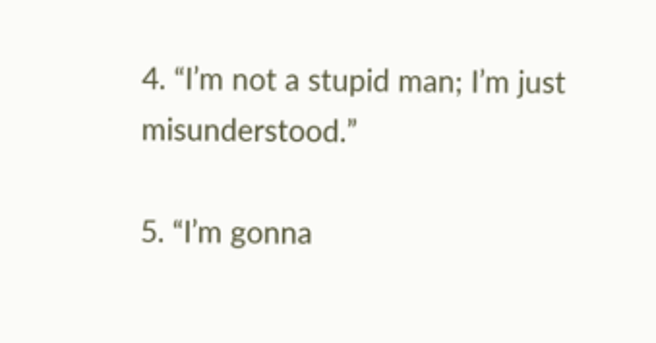4. “I’m not a stupid man; I’m just misunderstood.”

5. “I’m gonna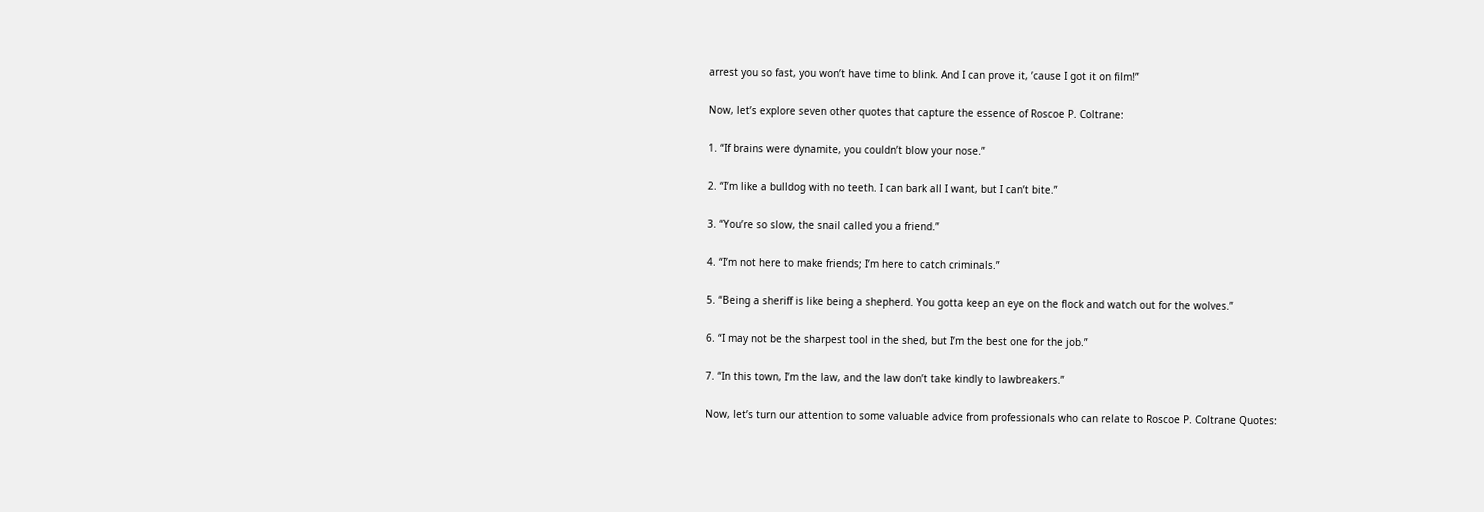arrest you so fast, you won’t have time to blink. And I can prove it, ’cause I got it on film!”

Now, let’s explore seven other quotes that capture the essence of Roscoe P. Coltrane:

1. “If brains were dynamite, you couldn’t blow your nose.”

2. “I’m like a bulldog with no teeth. I can bark all I want, but I can’t bite.”

3. “You’re so slow, the snail called you a friend.”

4. “I’m not here to make friends; I’m here to catch criminals.”

5. “Being a sheriff is like being a shepherd. You gotta keep an eye on the flock and watch out for the wolves.”

6. “I may not be the sharpest tool in the shed, but I’m the best one for the job.”

7. “In this town, I’m the law, and the law don’t take kindly to lawbreakers.”

Now, let’s turn our attention to some valuable advice from professionals who can relate to Roscoe P. Coltrane Quotes: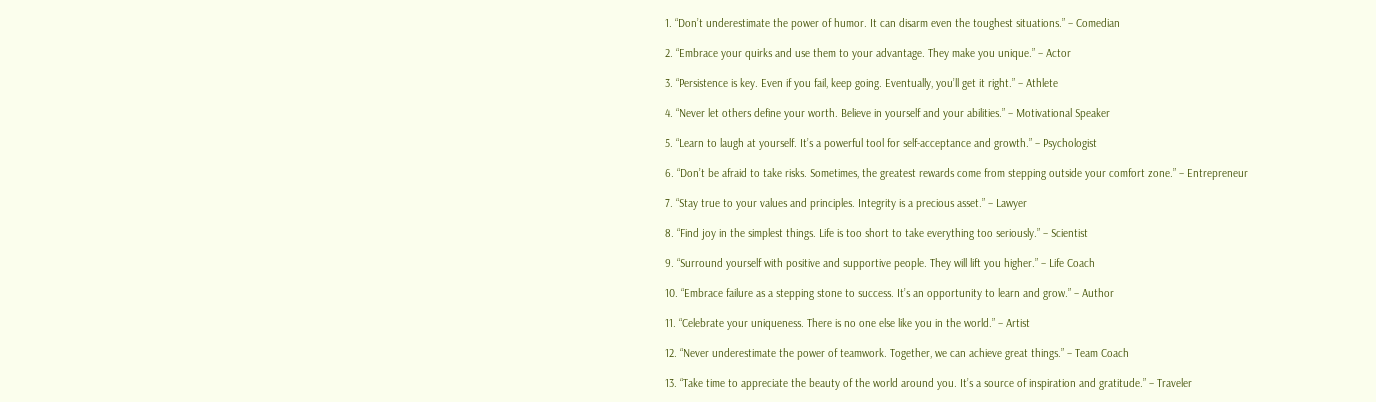1. “Don’t underestimate the power of humor. It can disarm even the toughest situations.” – Comedian

2. “Embrace your quirks and use them to your advantage. They make you unique.” – Actor

3. “Persistence is key. Even if you fail, keep going. Eventually, you’ll get it right.” – Athlete

4. “Never let others define your worth. Believe in yourself and your abilities.” – Motivational Speaker

5. “Learn to laugh at yourself. It’s a powerful tool for self-acceptance and growth.” – Psychologist

6. “Don’t be afraid to take risks. Sometimes, the greatest rewards come from stepping outside your comfort zone.” – Entrepreneur

7. “Stay true to your values and principles. Integrity is a precious asset.” – Lawyer

8. “Find joy in the simplest things. Life is too short to take everything too seriously.” – Scientist

9. “Surround yourself with positive and supportive people. They will lift you higher.” – Life Coach

10. “Embrace failure as a stepping stone to success. It’s an opportunity to learn and grow.” – Author

11. “Celebrate your uniqueness. There is no one else like you in the world.” – Artist

12. “Never underestimate the power of teamwork. Together, we can achieve great things.” – Team Coach

13. “Take time to appreciate the beauty of the world around you. It’s a source of inspiration and gratitude.” – Traveler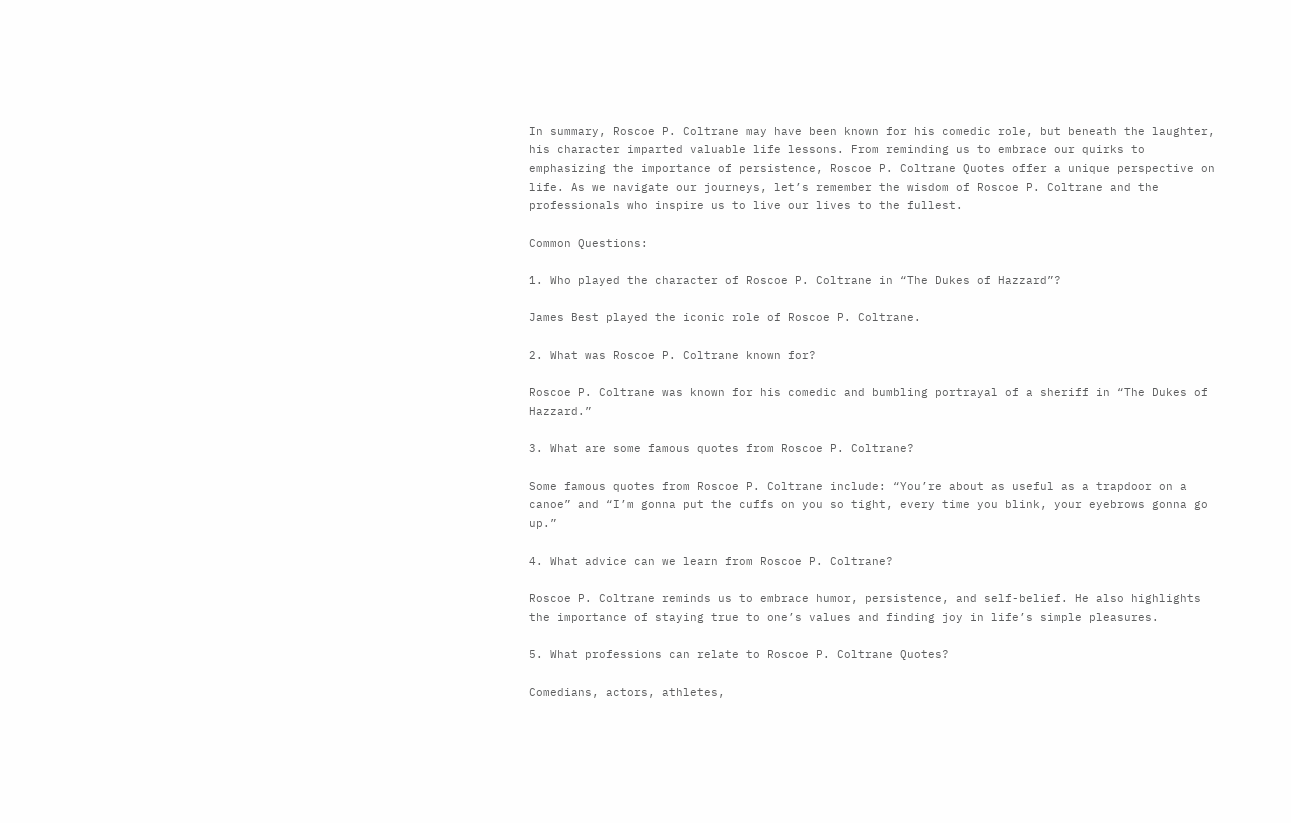In summary, Roscoe P. Coltrane may have been known for his comedic role, but beneath the laughter, his character imparted valuable life lessons. From reminding us to embrace our quirks to emphasizing the importance of persistence, Roscoe P. Coltrane Quotes offer a unique perspective on life. As we navigate our journeys, let’s remember the wisdom of Roscoe P. Coltrane and the professionals who inspire us to live our lives to the fullest.

Common Questions:

1. Who played the character of Roscoe P. Coltrane in “The Dukes of Hazzard”?

James Best played the iconic role of Roscoe P. Coltrane.

2. What was Roscoe P. Coltrane known for?

Roscoe P. Coltrane was known for his comedic and bumbling portrayal of a sheriff in “The Dukes of Hazzard.”

3. What are some famous quotes from Roscoe P. Coltrane?

Some famous quotes from Roscoe P. Coltrane include: “You’re about as useful as a trapdoor on a canoe” and “I’m gonna put the cuffs on you so tight, every time you blink, your eyebrows gonna go up.”

4. What advice can we learn from Roscoe P. Coltrane?

Roscoe P. Coltrane reminds us to embrace humor, persistence, and self-belief. He also highlights the importance of staying true to one’s values and finding joy in life’s simple pleasures.

5. What professions can relate to Roscoe P. Coltrane Quotes?

Comedians, actors, athletes,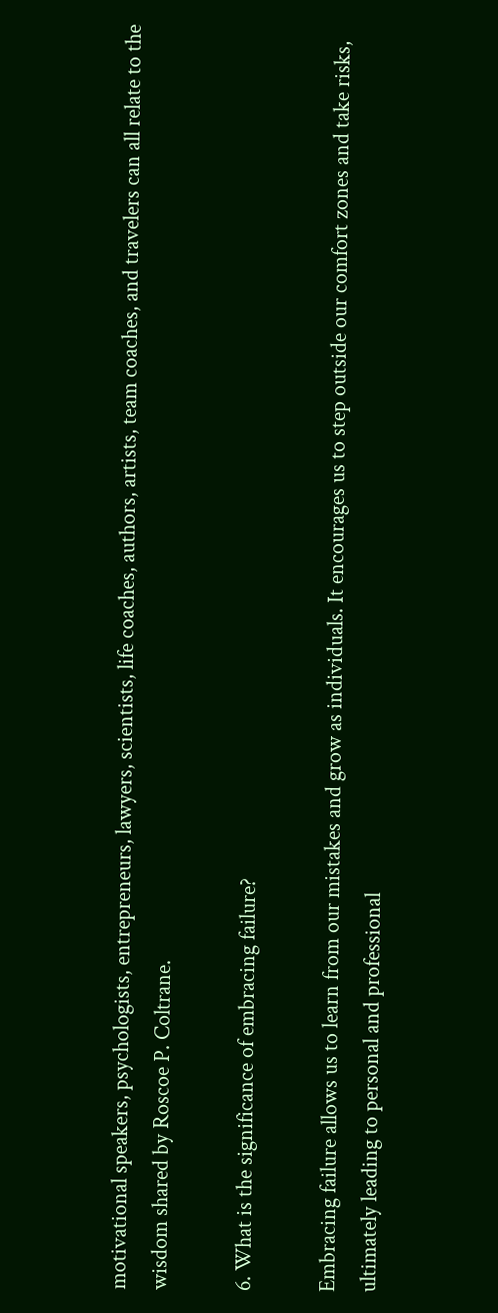motivational speakers, psychologists, entrepreneurs, lawyers, scientists, life coaches, authors, artists, team coaches, and travelers can all relate to the wisdom shared by Roscoe P. Coltrane.

6. What is the significance of embracing failure?

Embracing failure allows us to learn from our mistakes and grow as individuals. It encourages us to step outside our comfort zones and take risks, ultimately leading to personal and professional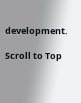development.

Scroll to Top